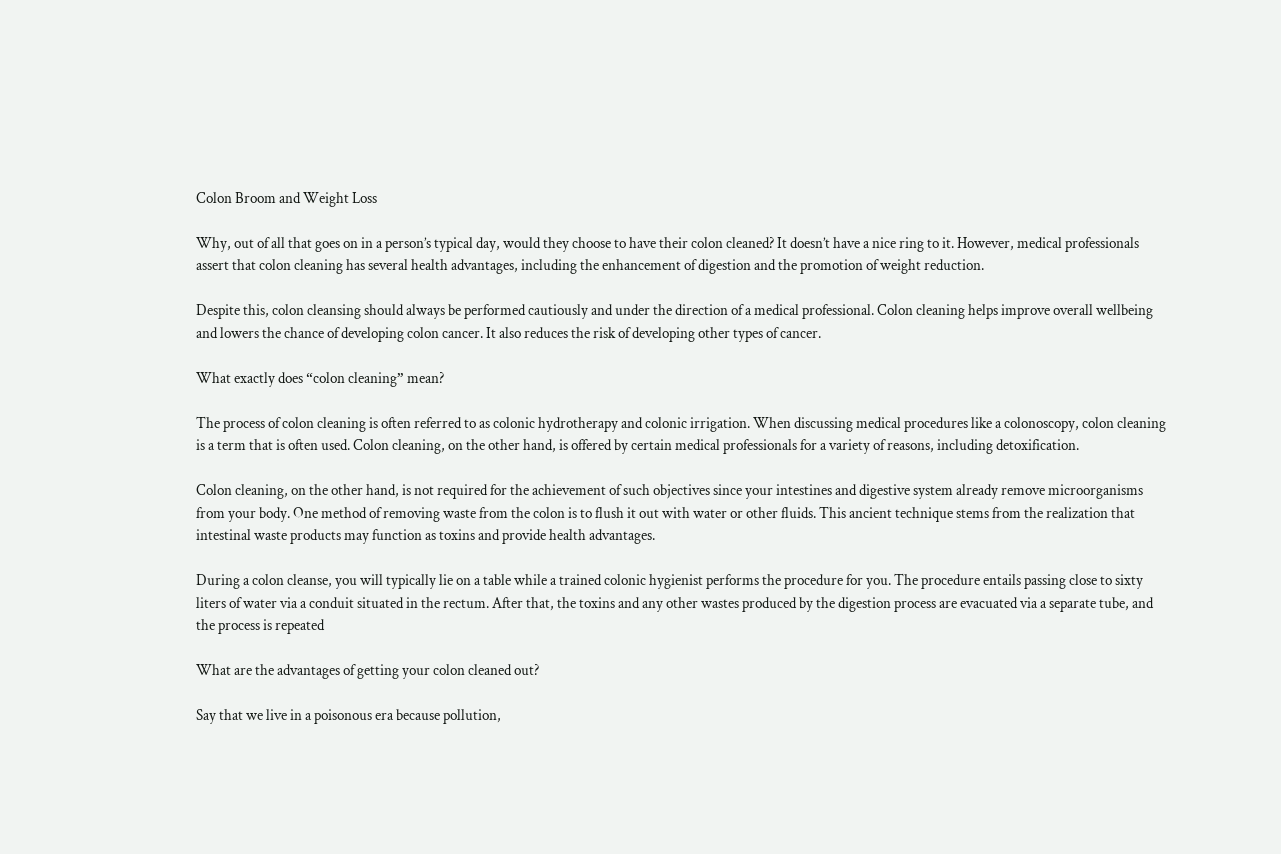Colon Broom and Weight Loss

Why, out of all that goes on in a person’s typical day, would they choose to have their colon cleaned? It doesn’t have a nice ring to it. However, medical professionals assert that colon cleaning has several health advantages, including the enhancement of digestion and the promotion of weight reduction.

Despite this, colon cleansing should always be performed cautiously and under the direction of a medical professional. Colon cleaning helps improve overall wellbeing and lowers the chance of developing colon cancer. It also reduces the risk of developing other types of cancer.

What exactly does “colon cleaning” mean?

The process of colon cleaning is often referred to as colonic hydrotherapy and colonic irrigation. When discussing medical procedures like a colonoscopy, colon cleaning is a term that is often used. Colon cleaning, on the other hand, is offered by certain medical professionals for a variety of reasons, including detoxification.

Colon cleaning, on the other hand, is not required for the achievement of such objectives since your intestines and digestive system already remove microorganisms from your body. One method of removing waste from the colon is to flush it out with water or other fluids. This ancient technique stems from the realization that intestinal waste products may function as toxins and provide health advantages.

During a colon cleanse, you will typically lie on a table while a trained colonic hygienist performs the procedure for you. The procedure entails passing close to sixty liters of water via a conduit situated in the rectum. After that, the toxins and any other wastes produced by the digestion process are evacuated via a separate tube, and the process is repeated

What are the advantages of getting your colon cleaned out?

Say that we live in a poisonous era because pollution,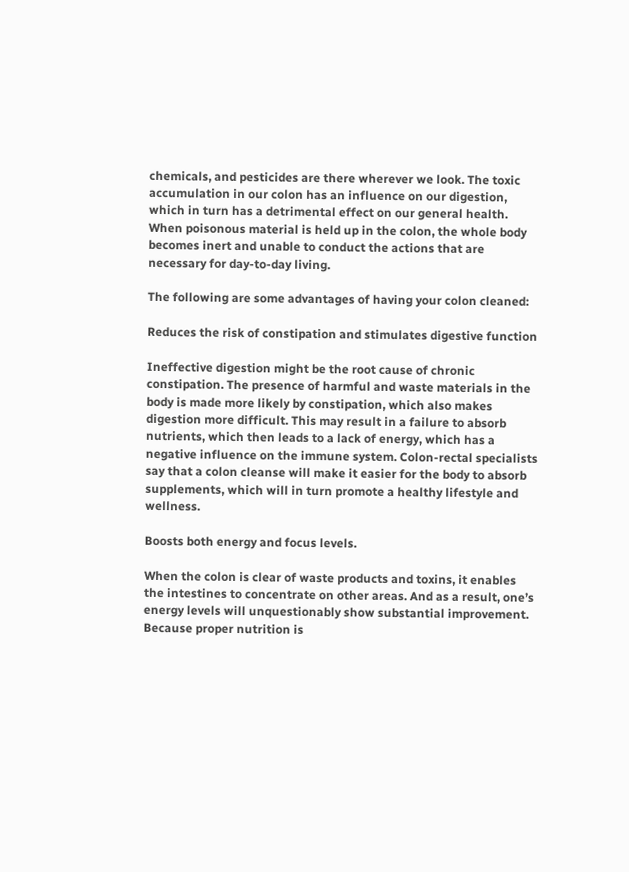chemicals, and pesticides are there wherever we look. The toxic accumulation in our colon has an influence on our digestion, which in turn has a detrimental effect on our general health. When poisonous material is held up in the colon, the whole body becomes inert and unable to conduct the actions that are necessary for day-to-day living.

The following are some advantages of having your colon cleaned:

Reduces the risk of constipation and stimulates digestive function

Ineffective digestion might be the root cause of chronic constipation. The presence of harmful and waste materials in the body is made more likely by constipation, which also makes digestion more difficult. This may result in a failure to absorb nutrients, which then leads to a lack of energy, which has a negative influence on the immune system. Colon-rectal specialists say that a colon cleanse will make it easier for the body to absorb supplements, which will in turn promote a healthy lifestyle and wellness.

Boosts both energy and focus levels.

When the colon is clear of waste products and toxins, it enables the intestines to concentrate on other areas. And as a result, one’s energy levels will unquestionably show substantial improvement. Because proper nutrition is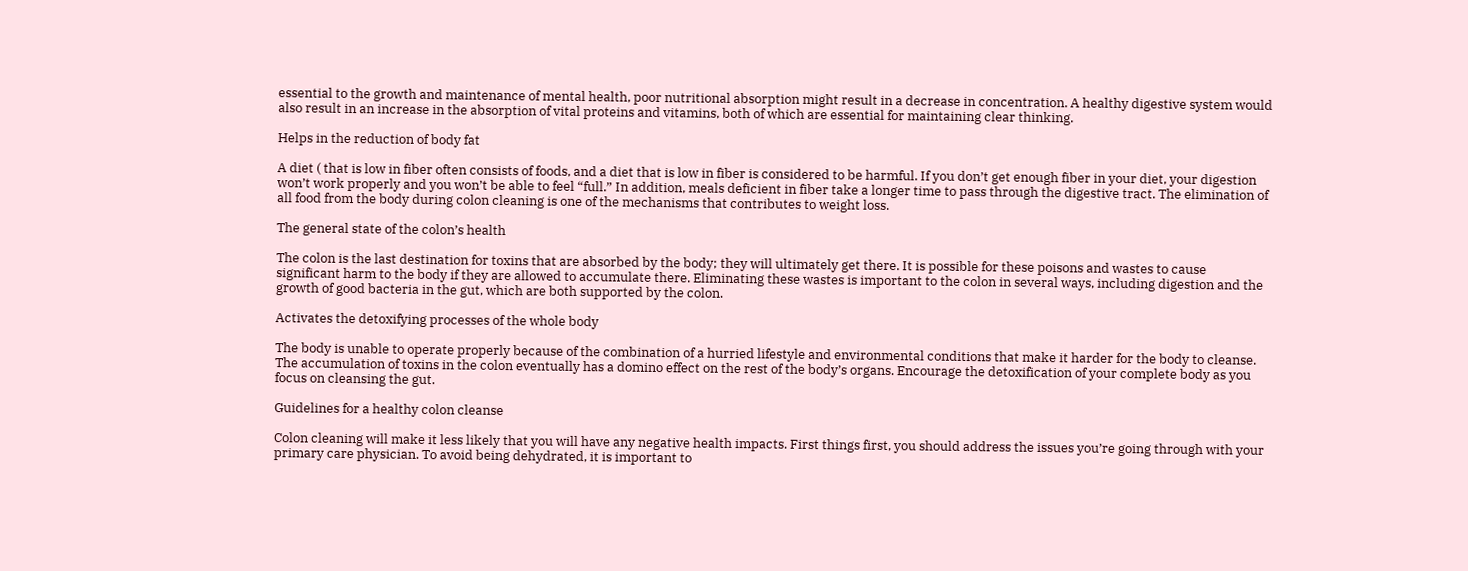essential to the growth and maintenance of mental health, poor nutritional absorption might result in a decrease in concentration. A healthy digestive system would also result in an increase in the absorption of vital proteins and vitamins, both of which are essential for maintaining clear thinking.

Helps in the reduction of body fat

A diet ( that is low in fiber often consists of foods, and a diet that is low in fiber is considered to be harmful. If you don’t get enough fiber in your diet, your digestion won’t work properly and you won’t be able to feel “full.” In addition, meals deficient in fiber take a longer time to pass through the digestive tract. The elimination of all food from the body during colon cleaning is one of the mechanisms that contributes to weight loss.

The general state of the colon’s health

The colon is the last destination for toxins that are absorbed by the body; they will ultimately get there. It is possible for these poisons and wastes to cause significant harm to the body if they are allowed to accumulate there. Eliminating these wastes is important to the colon in several ways, including digestion and the growth of good bacteria in the gut, which are both supported by the colon.

Activates the detoxifying processes of the whole body

The body is unable to operate properly because of the combination of a hurried lifestyle and environmental conditions that make it harder for the body to cleanse. The accumulation of toxins in the colon eventually has a domino effect on the rest of the body’s organs. Encourage the detoxification of your complete body as you focus on cleansing the gut.

Guidelines for a healthy colon cleanse

Colon cleaning will make it less likely that you will have any negative health impacts. First things first, you should address the issues you’re going through with your primary care physician. To avoid being dehydrated, it is important to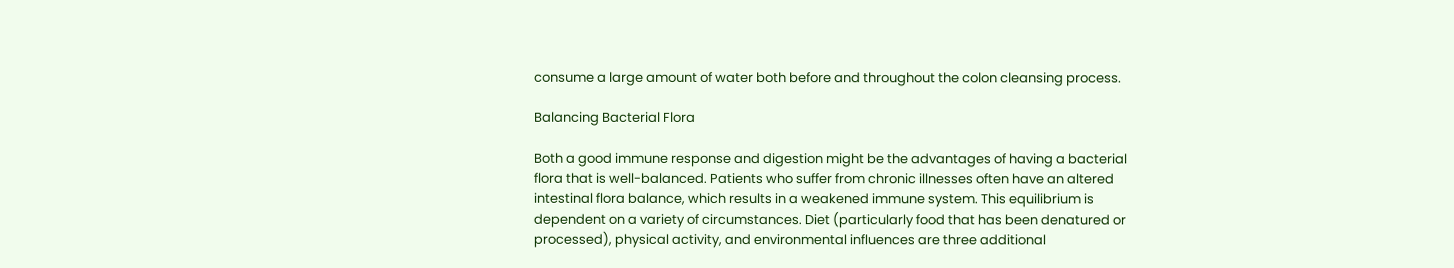consume a large amount of water both before and throughout the colon cleansing process.

Balancing Bacterial Flora

Both a good immune response and digestion might be the advantages of having a bacterial flora that is well-balanced. Patients who suffer from chronic illnesses often have an altered intestinal flora balance, which results in a weakened immune system. This equilibrium is dependent on a variety of circumstances. Diet (particularly food that has been denatured or processed), physical activity, and environmental influences are three additional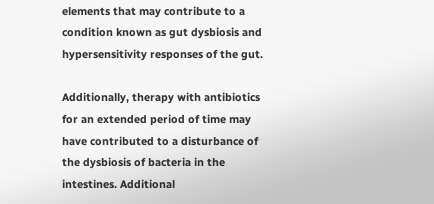elements that may contribute to a condition known as gut dysbiosis and hypersensitivity responses of the gut.

Additionally, therapy with antibiotics for an extended period of time may have contributed to a disturbance of the dysbiosis of bacteria in the intestines. Additional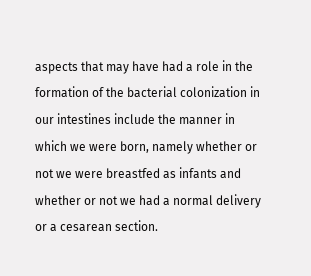aspects that may have had a role in the formation of the bacterial colonization in our intestines include the manner in which we were born, namely whether or not we were breastfed as infants and whether or not we had a normal delivery or a cesarean section.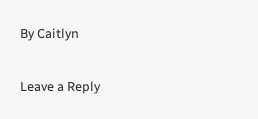By Caitlyn

Leave a Reply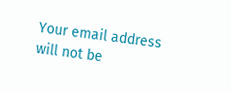Your email address will not be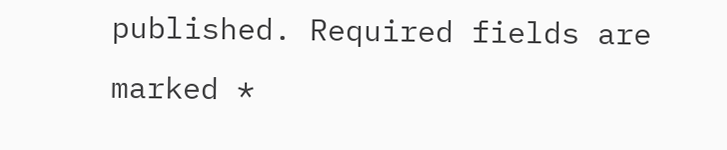published. Required fields are marked *